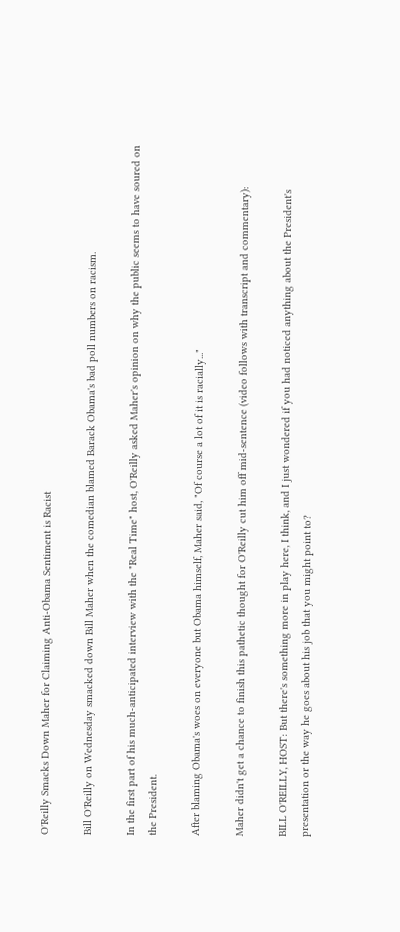O'Reilly Smacks Down Maher for Claiming Anti-Obama Sentiment is Racist

Bill O'Reilly on Wednesday smacked down Bill Maher when the comedian blamed Barack Obama's bad poll numbers on racism.

In the first part of his much-anticipated interview with the "Real Time" host, O'Reilly asked Maher's opinion on why the public seems to have soured on the President.

After blaming Obama's woes on everyone but Obama himself, Maher said, "Of course a lot of it is racially..."

Maher didn't get a chance to finish this pathetic thought for O'Reilly cut him off mid-sentence (video follows with transcript and commentary):

BILL O'REILLY, HOST: But there's something more in play here, I think, and I just wondered if you had noticed anything about the President's presentation or the way he goes about his job that you might point to?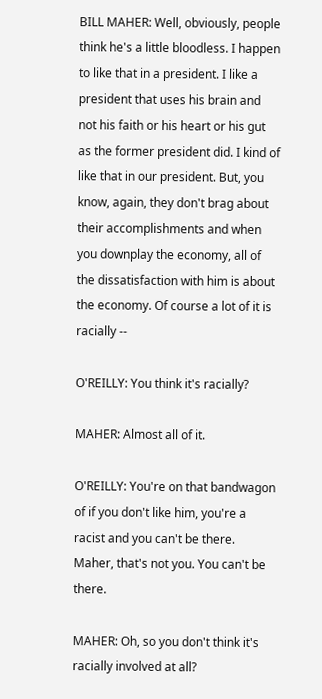BILL MAHER: Well, obviously, people think he's a little bloodless. I happen to like that in a president. I like a president that uses his brain and not his faith or his heart or his gut as the former president did. I kind of like that in our president. But, you know, again, they don't brag about their accomplishments and when you downplay the economy, all of the dissatisfaction with him is about the economy. Of course a lot of it is racially --

O'REILLY: You think it's racially?

MAHER: Almost all of it.

O'REILLY: You're on that bandwagon of if you don't like him, you're a racist and you can't be there. Maher, that's not you. You can't be there.

MAHER: Oh, so you don't think it's racially involved at all?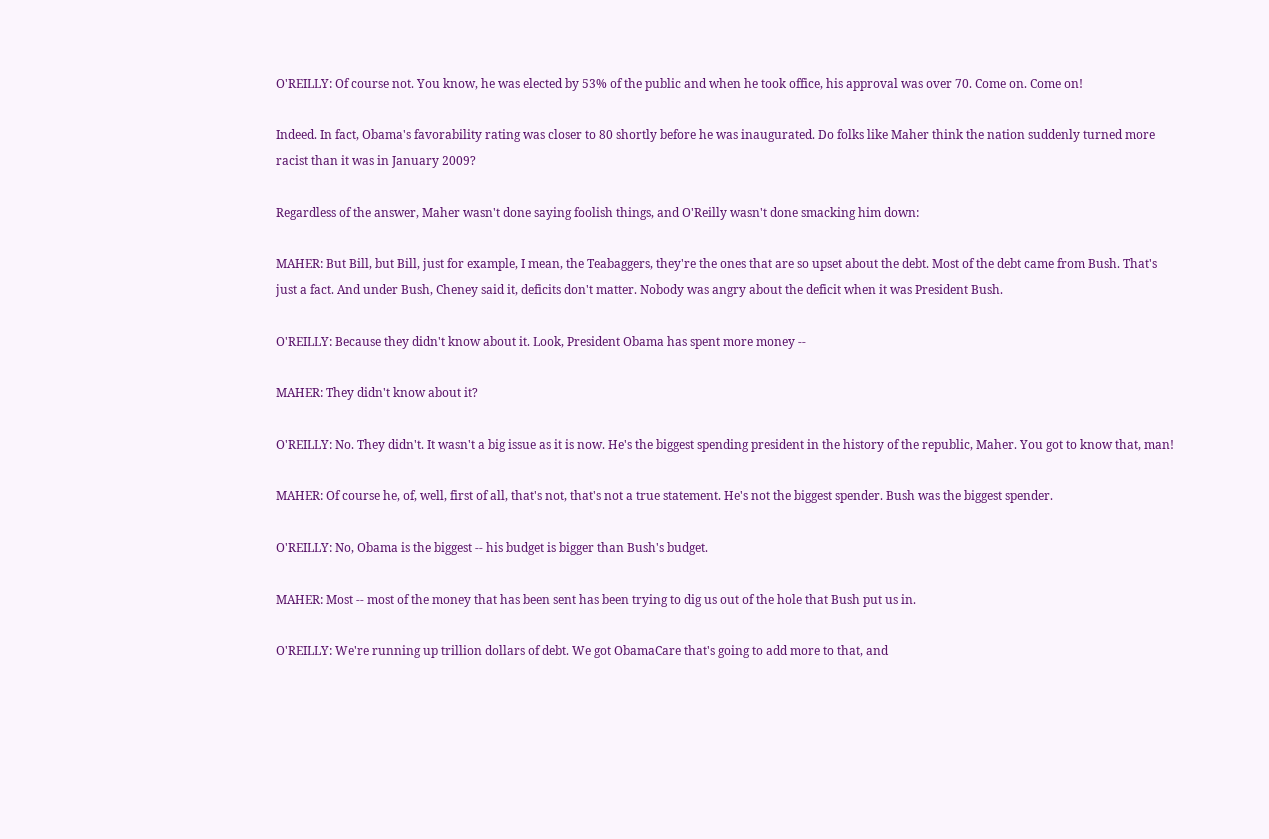O'REILLY: Of course not. You know, he was elected by 53% of the public and when he took office, his approval was over 70. Come on. Come on!

Indeed. In fact, Obama's favorability rating was closer to 80 shortly before he was inaugurated. Do folks like Maher think the nation suddenly turned more racist than it was in January 2009?

Regardless of the answer, Maher wasn't done saying foolish things, and O'Reilly wasn't done smacking him down:

MAHER: But Bill, but Bill, just for example, I mean, the Teabaggers, they're the ones that are so upset about the debt. Most of the debt came from Bush. That's just a fact. And under Bush, Cheney said it, deficits don't matter. Nobody was angry about the deficit when it was President Bush.

O'REILLY: Because they didn't know about it. Look, President Obama has spent more money --

MAHER: They didn't know about it?

O'REILLY: No. They didn't. It wasn't a big issue as it is now. He's the biggest spending president in the history of the republic, Maher. You got to know that, man!

MAHER: Of course he, of, well, first of all, that's not, that's not a true statement. He's not the biggest spender. Bush was the biggest spender.

O'REILLY: No, Obama is the biggest -- his budget is bigger than Bush's budget.

MAHER: Most -- most of the money that has been sent has been trying to dig us out of the hole that Bush put us in.

O'REILLY: We're running up trillion dollars of debt. We got ObamaCare that's going to add more to that, and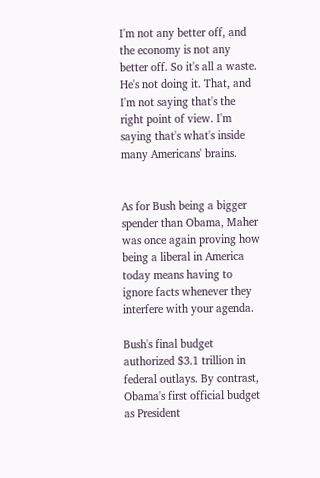I'm not any better off, and the economy is not any better off. So it's all a waste. He's not doing it. That, and I'm not saying that's the right point of view. I'm saying that's what's inside many Americans' brains.


As for Bush being a bigger spender than Obama, Maher was once again proving how being a liberal in America today means having to ignore facts whenever they interfere with your agenda.

Bush's final budget authorized $3.1 trillion in federal outlays. By contrast, Obama's first official budget as President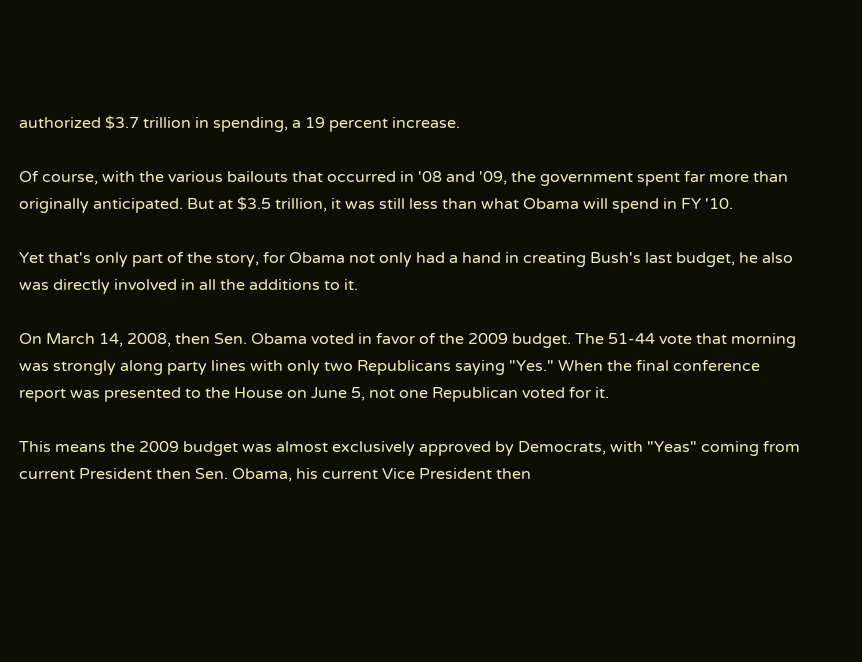authorized $3.7 trillion in spending, a 19 percent increase.

Of course, with the various bailouts that occurred in '08 and '09, the government spent far more than originally anticipated. But at $3.5 trillion, it was still less than what Obama will spend in FY '10.

Yet that's only part of the story, for Obama not only had a hand in creating Bush's last budget, he also was directly involved in all the additions to it.

On March 14, 2008, then Sen. Obama voted in favor of the 2009 budget. The 51-44 vote that morning was strongly along party lines with only two Republicans saying "Yes." When the final conference report was presented to the House on June 5, not one Republican voted for it.

This means the 2009 budget was almost exclusively approved by Democrats, with "Yeas" coming from current President then Sen. Obama, his current Vice President then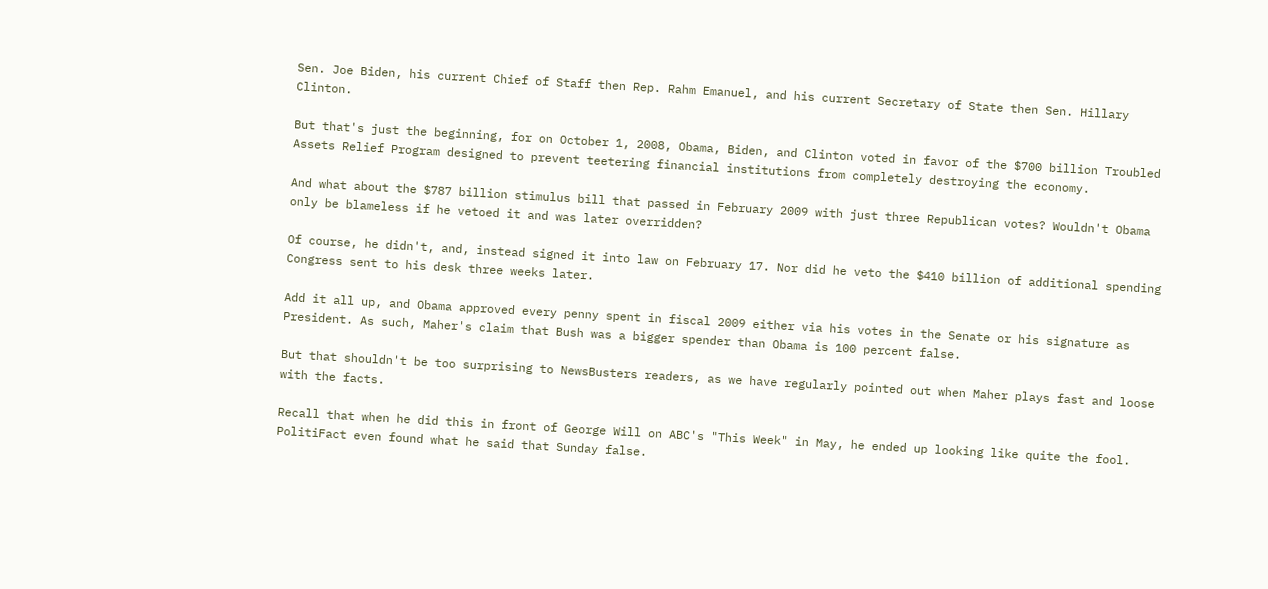Sen. Joe Biden, his current Chief of Staff then Rep. Rahm Emanuel, and his current Secretary of State then Sen. Hillary Clinton.

But that's just the beginning, for on October 1, 2008, Obama, Biden, and Clinton voted in favor of the $700 billion Troubled Assets Relief Program designed to prevent teetering financial institutions from completely destroying the economy.

And what about the $787 billion stimulus bill that passed in February 2009 with just three Republican votes? Wouldn't Obama only be blameless if he vetoed it and was later overridden?

Of course, he didn't, and, instead signed it into law on February 17. Nor did he veto the $410 billion of additional spending Congress sent to his desk three weeks later.

Add it all up, and Obama approved every penny spent in fiscal 2009 either via his votes in the Senate or his signature as President. As such, Maher's claim that Bush was a bigger spender than Obama is 100 percent false.

But that shouldn't be too surprising to NewsBusters readers, as we have regularly pointed out when Maher plays fast and loose with the facts.

Recall that when he did this in front of George Will on ABC's "This Week" in May, he ended up looking like quite the fool. PolitiFact even found what he said that Sunday false.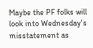Maybe the PF folks will look into Wednesday's misstatement as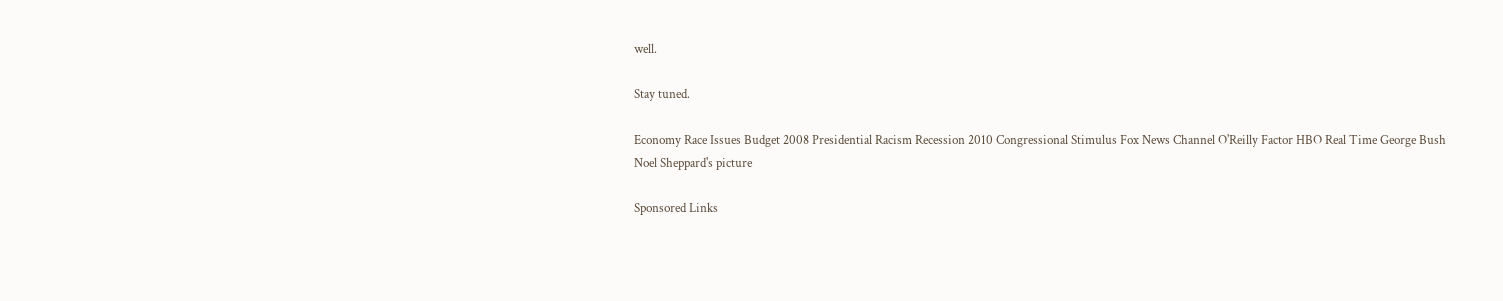well.

Stay tuned.

Economy Race Issues Budget 2008 Presidential Racism Recession 2010 Congressional Stimulus Fox News Channel O'Reilly Factor HBO Real Time George Bush
Noel Sheppard's picture

Sponsored Links